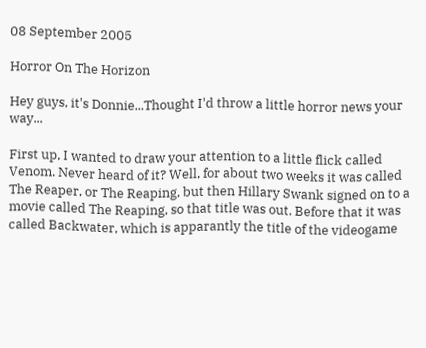08 September 2005

Horror On The Horizon

Hey guys, it's Donnie...Thought I'd throw a little horror news your way...

First up, I wanted to draw your attention to a little flick called Venom. Never heard of it? Well, for about two weeks it was called The Reaper, or The Reaping, but then Hillary Swank signed on to a movie called The Reaping, so that title was out. Before that it was called Backwater, which is apparantly the title of the videogame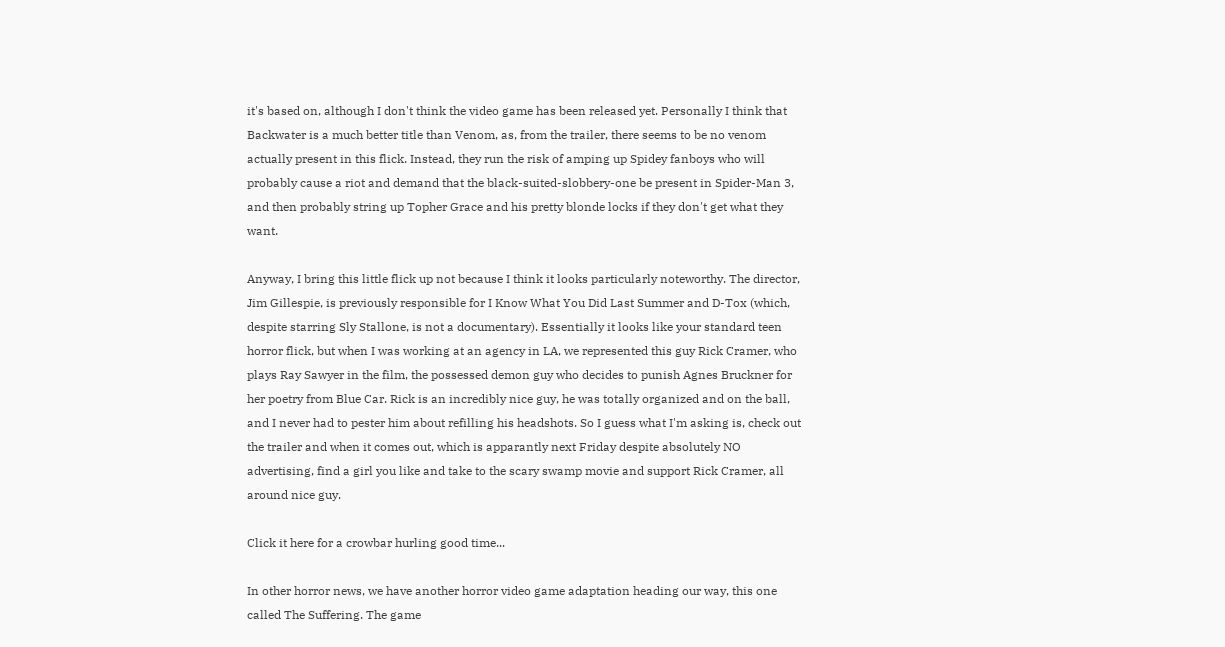it's based on, although I don't think the video game has been released yet. Personally I think that Backwater is a much better title than Venom, as, from the trailer, there seems to be no venom actually present in this flick. Instead, they run the risk of amping up Spidey fanboys who will probably cause a riot and demand that the black-suited-slobbery-one be present in Spider-Man 3, and then probably string up Topher Grace and his pretty blonde locks if they don't get what they want.

Anyway, I bring this little flick up not because I think it looks particularly noteworthy. The director, Jim Gillespie, is previously responsible for I Know What You Did Last Summer and D-Tox (which, despite starring Sly Stallone, is not a documentary). Essentially it looks like your standard teen horror flick, but when I was working at an agency in LA, we represented this guy Rick Cramer, who plays Ray Sawyer in the film, the possessed demon guy who decides to punish Agnes Bruckner for her poetry from Blue Car. Rick is an incredibly nice guy, he was totally organized and on the ball, and I never had to pester him about refilling his headshots. So I guess what I'm asking is, check out the trailer and when it comes out, which is apparantly next Friday despite absolutely NO advertising, find a girl you like and take to the scary swamp movie and support Rick Cramer, all around nice guy.

Click it here for a crowbar hurling good time...

In other horror news, we have another horror video game adaptation heading our way, this one called The Suffering. The game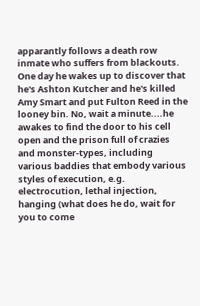apparantly follows a death row inmate who suffers from blackouts. One day he wakes up to discover that he's Ashton Kutcher and he's killed Amy Smart and put Fulton Reed in the looney bin. No, wait a minute....he awakes to find the door to his cell open and the prison full of crazies and monster-types, including various baddies that embody various styles of execution, e.g. electrocution, lethal injection, hanging (what does he do, wait for you to come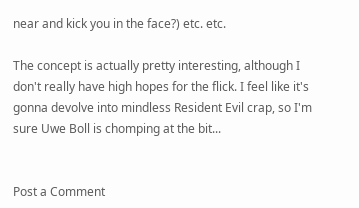near and kick you in the face?) etc. etc.

The concept is actually pretty interesting, although I don't really have high hopes for the flick. I feel like it's gonna devolve into mindless Resident Evil crap, so I'm sure Uwe Boll is chomping at the bit...


Post a Comment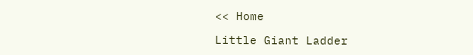<< Home

Little Giant Ladder